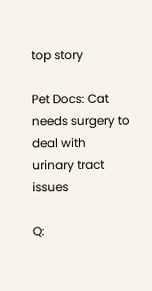top story

Pet Docs: Cat needs surgery to deal with urinary tract issues

Q: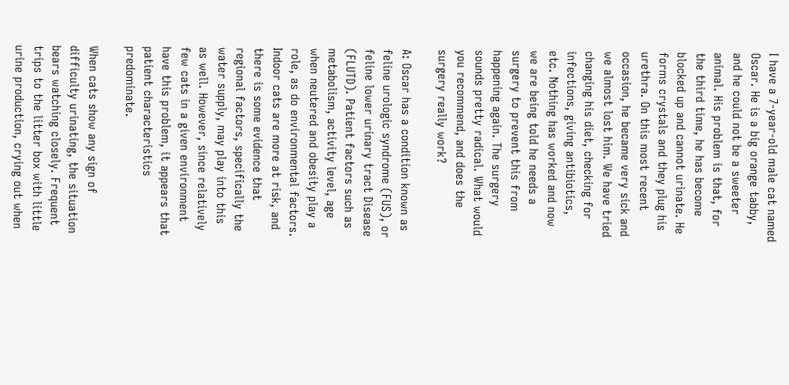I have a 7-year-old male cat named Oscar. He is a big orange tabby, and he could not be a sweeter animal. His problem is that, for the third time, he has become blocked up and cannot urinate. He forms crystals and they plug his urethra. On this most recent occasion, he became very sick and we almost lost him. We have tried changing his diet, checking for infections, giving antibiotics, etc. Nothing has worked and now we are being told he needs a surgery to prevent this from happening again. The surgery sounds pretty radical. What would you recommend, and does the surgery really work?

A: Oscar has a condition known as feline urologic syndrome (FUS), or feline lower urinary tract Disease (FLUTD). Patient factors such as metabolism, activity level, age when neutered and obesity play a role, as do environmental factors. Indoor cats are more at risk, and there is some evidence that regional factors, specifically the water supply, may play into this as well. However, since relatively few cats in a given environment have this problem, it appears that patient characteristics predominate.

When cats show any sign of difficulty urinating, the situation bears watching closely. Frequent trips to the litter box with little urine production, crying out when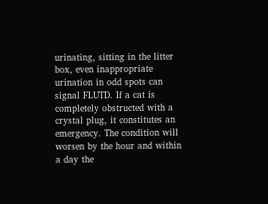urinating, sitting in the litter box, even inappropriate urination in odd spots can signal FLUTD. If a cat is completely obstructed with a crystal plug, it constitutes an emergency. The condition will worsen by the hour and within a day the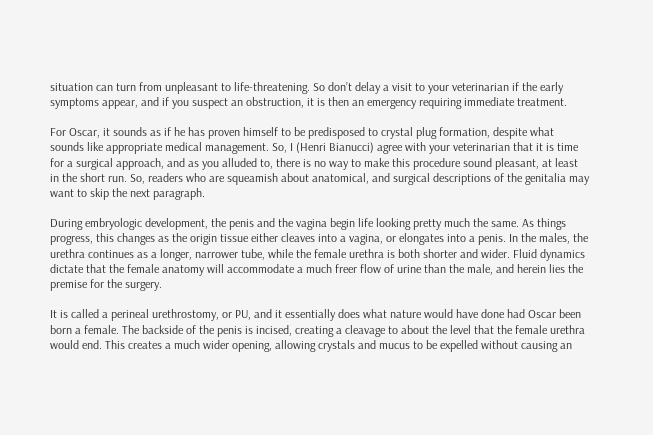situation can turn from unpleasant to life-threatening. So don’t delay a visit to your veterinarian if the early symptoms appear, and if you suspect an obstruction, it is then an emergency requiring immediate treatment.

For Oscar, it sounds as if he has proven himself to be predisposed to crystal plug formation, despite what sounds like appropriate medical management. So, I (Henri Bianucci) agree with your veterinarian that it is time for a surgical approach, and as you alluded to, there is no way to make this procedure sound pleasant, at least in the short run. So, readers who are squeamish about anatomical, and surgical descriptions of the genitalia may want to skip the next paragraph.

During embryologic development, the penis and the vagina begin life looking pretty much the same. As things progress, this changes as the origin tissue either cleaves into a vagina, or elongates into a penis. In the males, the urethra continues as a longer, narrower tube, while the female urethra is both shorter and wider. Fluid dynamics dictate that the female anatomy will accommodate a much freer flow of urine than the male, and herein lies the premise for the surgery.

It is called a perineal urethrostomy, or PU, and it essentially does what nature would have done had Oscar been born a female. The backside of the penis is incised, creating a cleavage to about the level that the female urethra would end. This creates a much wider opening, allowing crystals and mucus to be expelled without causing an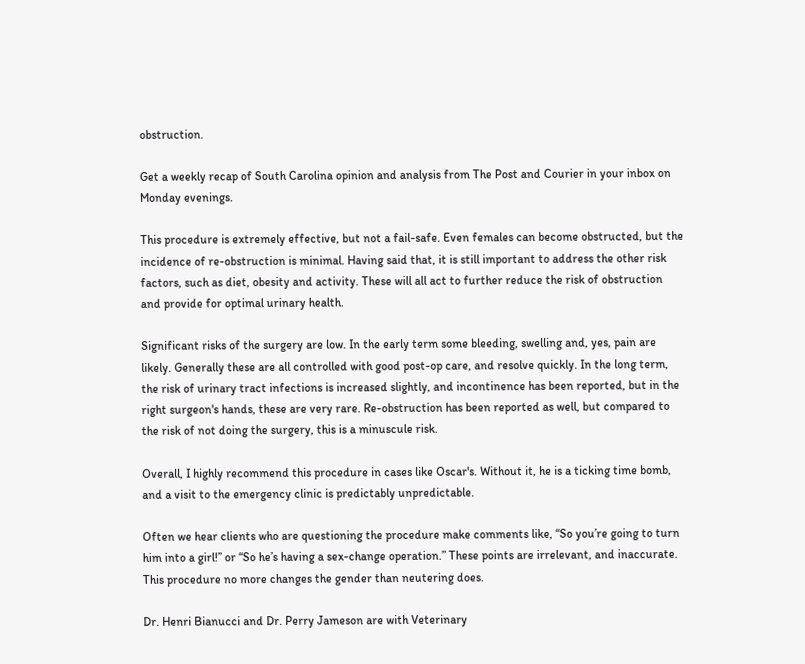obstruction.

Get a weekly recap of South Carolina opinion and analysis from The Post and Courier in your inbox on Monday evenings.

This procedure is extremely effective, but not a fail-safe. Even females can become obstructed, but the incidence of re-obstruction is minimal. Having said that, it is still important to address the other risk factors, such as diet, obesity and activity. These will all act to further reduce the risk of obstruction and provide for optimal urinary health.

Significant risks of the surgery are low. In the early term some bleeding, swelling and, yes, pain are likely. Generally these are all controlled with good post-op care, and resolve quickly. In the long term, the risk of urinary tract infections is increased slightly, and incontinence has been reported, but in the right surgeon's hands, these are very rare. Re-obstruction has been reported as well, but compared to the risk of not doing the surgery, this is a minuscule risk.

Overall, I highly recommend this procedure in cases like Oscar's. Without it, he is a ticking time bomb, and a visit to the emergency clinic is predictably unpredictable.

Often we hear clients who are questioning the procedure make comments like, “So you’re going to turn him into a girl!” or “So he’s having a sex-change operation.” These points are irrelevant, and inaccurate. This procedure no more changes the gender than neutering does.

Dr. Henri Bianucci and Dr. Perry Jameson are with Veterinary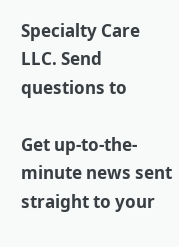Specialty Care LLC. Send questions to

Get up-to-the-minute news sent straight to your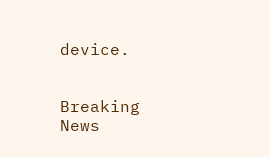device.


Breaking News